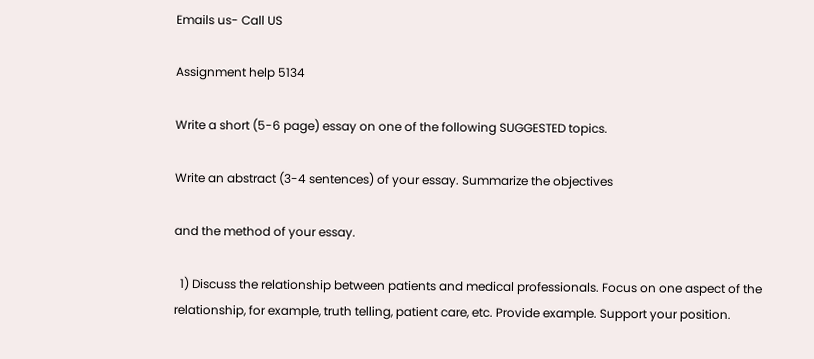Emails us- Call US

Assignment help 5134

Write a short (5-6 page) essay on one of the following SUGGESTED topics.

Write an abstract (3-4 sentences) of your essay. Summarize the objectives

and the method of your essay.

  1) Discuss the relationship between patients and medical professionals. Focus on one aspect of the relationship, for example, truth telling, patient care, etc. Provide example. Support your position.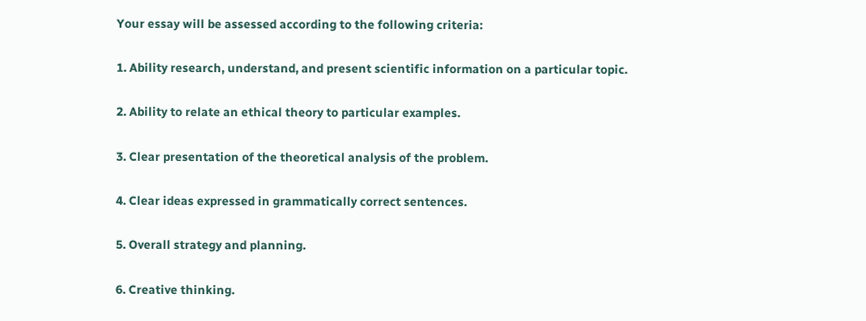Your essay will be assessed according to the following criteria:

1. Ability research, understand, and present scientific information on a particular topic.

2. Ability to relate an ethical theory to particular examples.

3. Clear presentation of the theoretical analysis of the problem.

4. Clear ideas expressed in grammatically correct sentences.

5. Overall strategy and planning.

6. Creative thinking.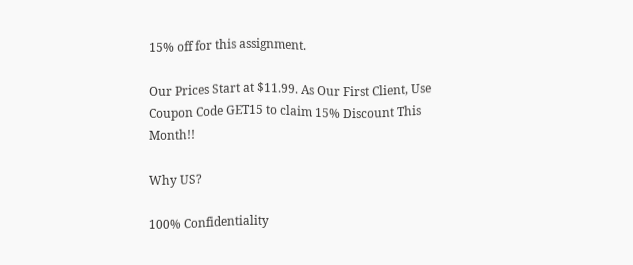15% off for this assignment.

Our Prices Start at $11.99. As Our First Client, Use Coupon Code GET15 to claim 15% Discount This Month!!

Why US?

100% Confidentiality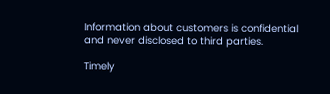Information about customers is confidential and never disclosed to third parties.

Timely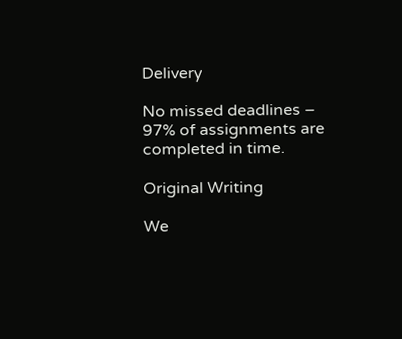Delivery

No missed deadlines – 97% of assignments are completed in time.

Original Writing

We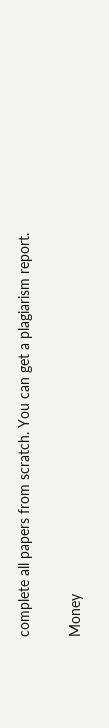complete all papers from scratch. You can get a plagiarism report.

Money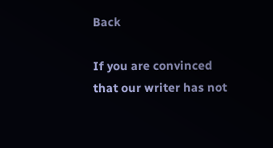Back

If you are convinced that our writer has not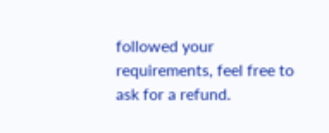followed your requirements, feel free to ask for a refund.